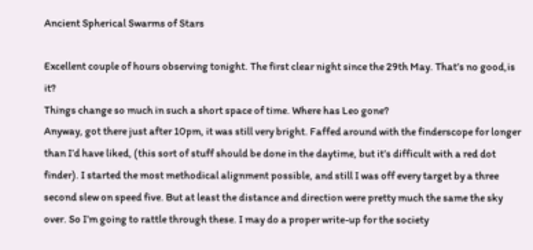Ancient Spherical Swarms of Stars

Excellent couple of hours observing tonight. The first clear night since the 29th May. That’s no good,is it?
Things change so much in such a short space of time. Where has Leo gone?
Anyway, got there just after 10pm, it was still very bright. Faffed around with the finderscope for longer than I’d have liked, (this sort of stuff should be done in the daytime, but it’s difficult with a red dot finder). I started the most methodical alignment possible, and still I was off every target by a three second slew on speed five. But at least the distance and direction were pretty much the same the sky over. So I’m going to rattle through these. I may do a proper write-up for the society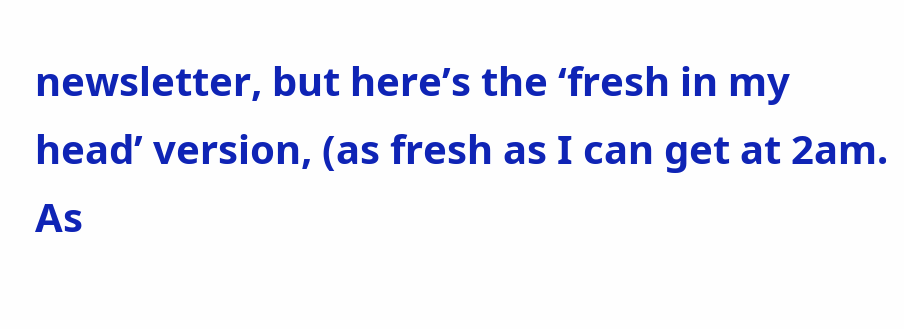newsletter, but here’s the ‘fresh in my head’ version, (as fresh as I can get at 2am.
As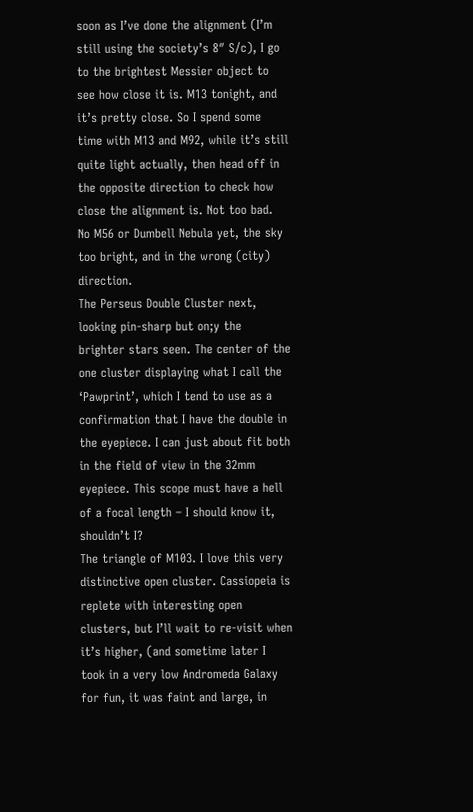soon as I’ve done the alignment (I’m still using the society’s 8″ S/c), I go to the brightest Messier object to see how close it is. M13 tonight, and it’s pretty close. So I spend some time with M13 and M92, while it’s still quite light actually, then head off in the opposite direction to check how close the alignment is. Not too bad.
No M56 or Dumbell Nebula yet, the sky too bright, and in the wrong (city) direction.
The Perseus Double Cluster next, looking pin-sharp but on;y the brighter stars seen. The center of the one cluster displaying what I call the ‘Pawprint’, which I tend to use as a confirmation that I have the double in the eyepiece. I can just about fit both in the field of view in the 32mm eyepiece. This scope must have a hell of a focal length – I should know it, shouldn’t I?
The triangle of M103. I love this very distinctive open cluster. Cassiopeia is replete with interesting open clusters, but I’ll wait to re-visit when it’s higher, (and sometime later I took in a very low Andromeda Galaxy for fun, it was faint and large, in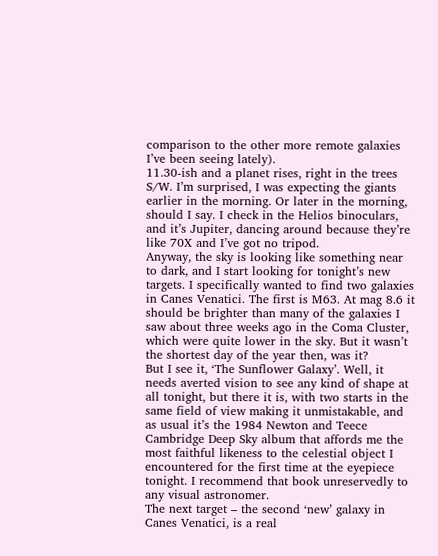comparison to the other more remote galaxies I’ve been seeing lately).
11.30-ish and a planet rises, right in the trees S/W. I’m surprised, I was expecting the giants earlier in the morning. Or later in the morning, should I say. I check in the Helios binoculars, and it’s Jupiter, dancing around because they’re like 70X and I’ve got no tripod.
Anyway, the sky is looking like something near to dark, and I start looking for tonight’s new targets. I specifically wanted to find two galaxies in Canes Venatici. The first is M63. At mag 8.6 it should be brighter than many of the galaxies I saw about three weeks ago in the Coma Cluster, which were quite lower in the sky. But it wasn’t the shortest day of the year then, was it?
But I see it, ‘The Sunflower Galaxy’. Well, it needs averted vision to see any kind of shape at all tonight, but there it is, with two starts in the same field of view making it unmistakable, and as usual it’s the 1984 Newton and Teece Cambridge Deep Sky album that affords me the most faithful likeness to the celestial object I encountered for the first time at the eyepiece tonight. I recommend that book unreservedly to any visual astronomer.
The next target – the second ‘new’ galaxy in Canes Venatici, is a real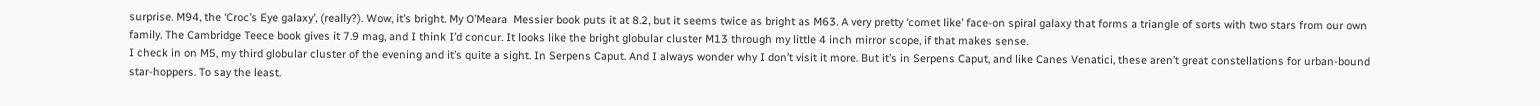surprise. M94, the ‘Croc’s Eye galaxy’, (really?). Wow, it’s bright. My O’Meara  Messier book puts it at 8.2, but it seems twice as bright as M63. A very pretty ‘comet like’ face-on spiral galaxy that forms a triangle of sorts with two stars from our own family. The Cambridge Teece book gives it 7.9 mag, and I think I’d concur. It looks like the bright globular cluster M13 through my little 4 inch mirror scope, if that makes sense.
I check in on M5, my third globular cluster of the evening and it’s quite a sight. In Serpens Caput. And I always wonder why I don’t visit it more. But it’s in Serpens Caput, and like Canes Venatici, these aren’t great constellations for urban-bound star-hoppers. To say the least.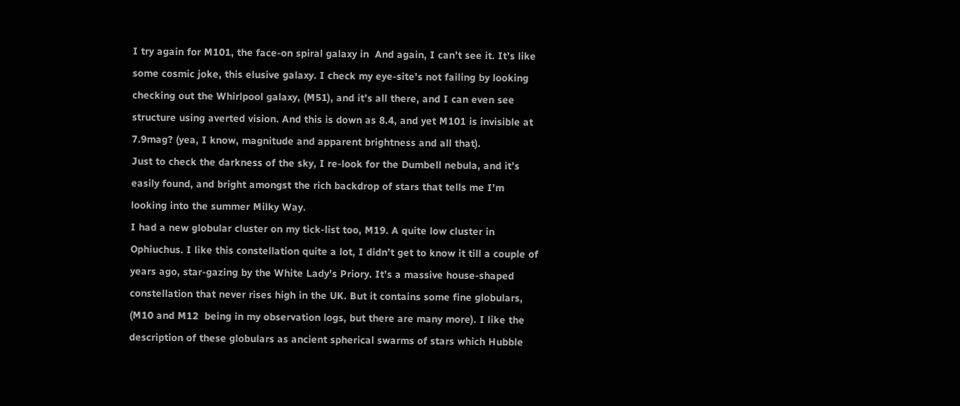I try again for M101, the face-on spiral galaxy in  And again, I can’t see it. It’s like some cosmic joke, this elusive galaxy. I check my eye-site’s not failing by looking checking out the Whirlpool galaxy, (M51), and it’s all there, and I can even see structure using averted vision. And this is down as 8.4, and yet M101 is invisible at 7.9mag? (yea, I know, magnitude and apparent brightness and all that).
Just to check the darkness of the sky, I re-look for the Dumbell nebula, and it’s easily found, and bright amongst the rich backdrop of stars that tells me I’m looking into the summer Milky Way.
I had a new globular cluster on my tick-list too, M19. A quite low cluster in Ophiuchus. I like this constellation quite a lot, I didn’t get to know it till a couple of years ago, star-gazing by the White Lady’s Priory. It’s a massive house-shaped constellation that never rises high in the UK. But it contains some fine globulars, (M10 and M12  being in my observation logs, but there are many more). I like the description of these globulars as ancient spherical swarms of stars which Hubble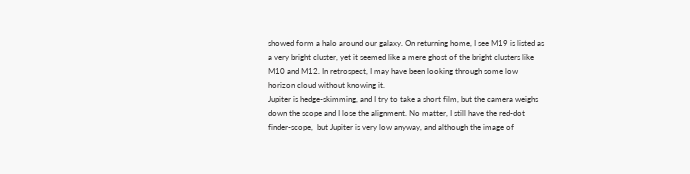showed form a halo around our galaxy. On returning home, I see M19 is listed as a very bright cluster, yet it seemed like a mere ghost of the bright clusters like M10 and M12. In retrospect, I may have been looking through some low horizon cloud without knowing it.
Jupiter is hedge-skimming, and I try to take a short film, but the camera weighs down the scope and I lose the alignment. No matter, I still have the red-dot finder-scope,  but Jupiter is very low anyway, and although the image of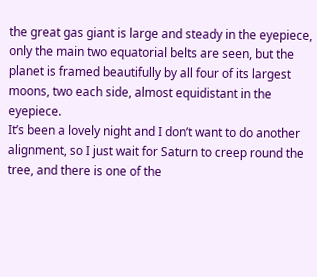the great gas giant is large and steady in the eyepiece, only the main two equatorial belts are seen, but the planet is framed beautifully by all four of its largest moons, two each side, almost equidistant in the eyepiece.
It’s been a lovely night and I don’t want to do another alignment, so I just wait for Saturn to creep round the tree, and there is one of the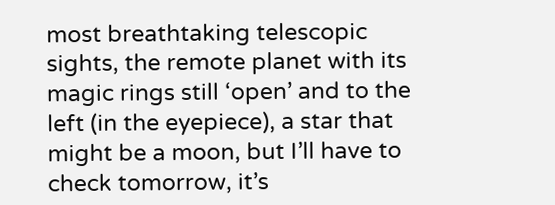most breathtaking telescopic sights, the remote planet with its magic rings still ‘open’ and to the left (in the eyepiece), a star that might be a moon, but I’ll have to check tomorrow, it’s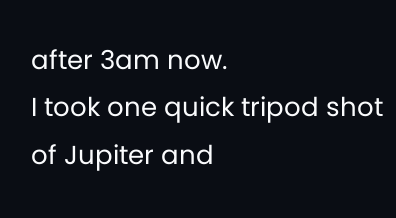after 3am now.
I took one quick tripod shot of Jupiter and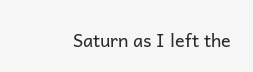Saturn as I left the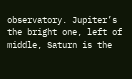observatory. Jupiter’s the bright one, left of middle, Saturn is the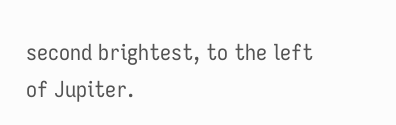second brightest, to the left of Jupiter.